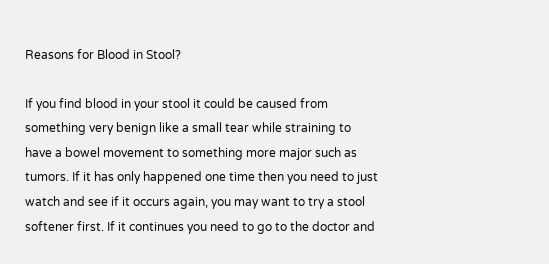Reasons for Blood in Stool?

If you find blood in your stool it could be caused from something very benign like a small tear while straining to have a bowel movement to something more major such as tumors. If it has only happened one time then you need to just watch and see if it occurs again, you may want to try a stool softener first. If it continues you need to go to the doctor and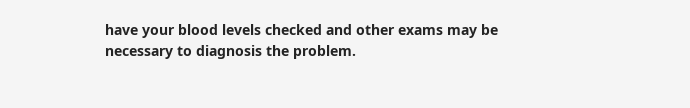have your blood levels checked and other exams may be necessary to diagnosis the problem.